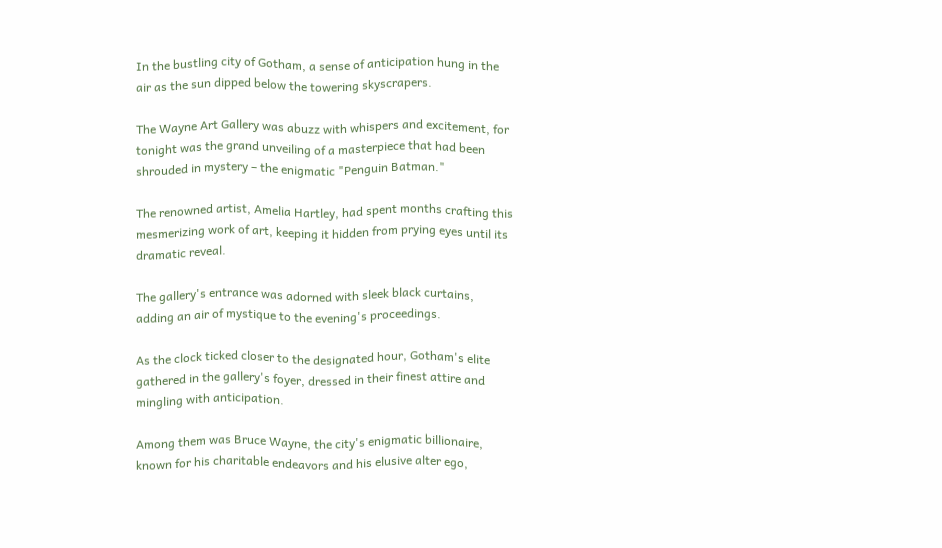In the bustling city of Gotham, a sense of anticipation hung in the air as the sun dipped below the towering skyscrapers.

The Wayne Art Gallery was abuzz with whispers and excitement, for tonight was the grand unveiling of a masterpiece that had been shrouded in mystery – the enigmatic "Penguin Batman."

The renowned artist, Amelia Hartley, had spent months crafting this mesmerizing work of art, keeping it hidden from prying eyes until its dramatic reveal.

The gallery's entrance was adorned with sleek black curtains, adding an air of mystique to the evening's proceedings.

As the clock ticked closer to the designated hour, Gotham's elite gathered in the gallery's foyer, dressed in their finest attire and mingling with anticipation.

Among them was Bruce Wayne, the city's enigmatic billionaire, known for his charitable endeavors and his elusive alter ego,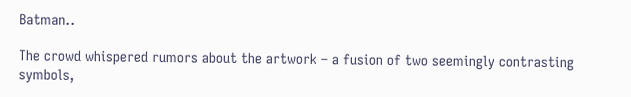Batman..

The crowd whispered rumors about the artwork – a fusion of two seemingly contrasting symbols,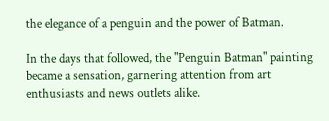the elegance of a penguin and the power of Batman.

In the days that followed, the "Penguin Batman" painting became a sensation, garnering attention from art enthusiasts and news outlets alike.